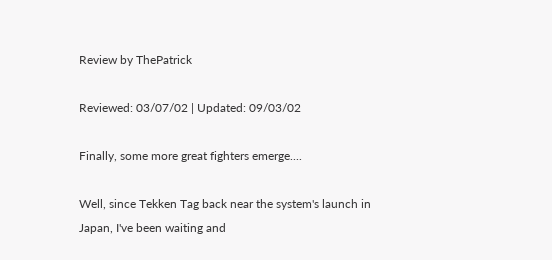Review by ThePatrick

Reviewed: 03/07/02 | Updated: 09/03/02

Finally, some more great fighters emerge....

Well, since Tekken Tag back near the system's launch in Japan, I've been waiting and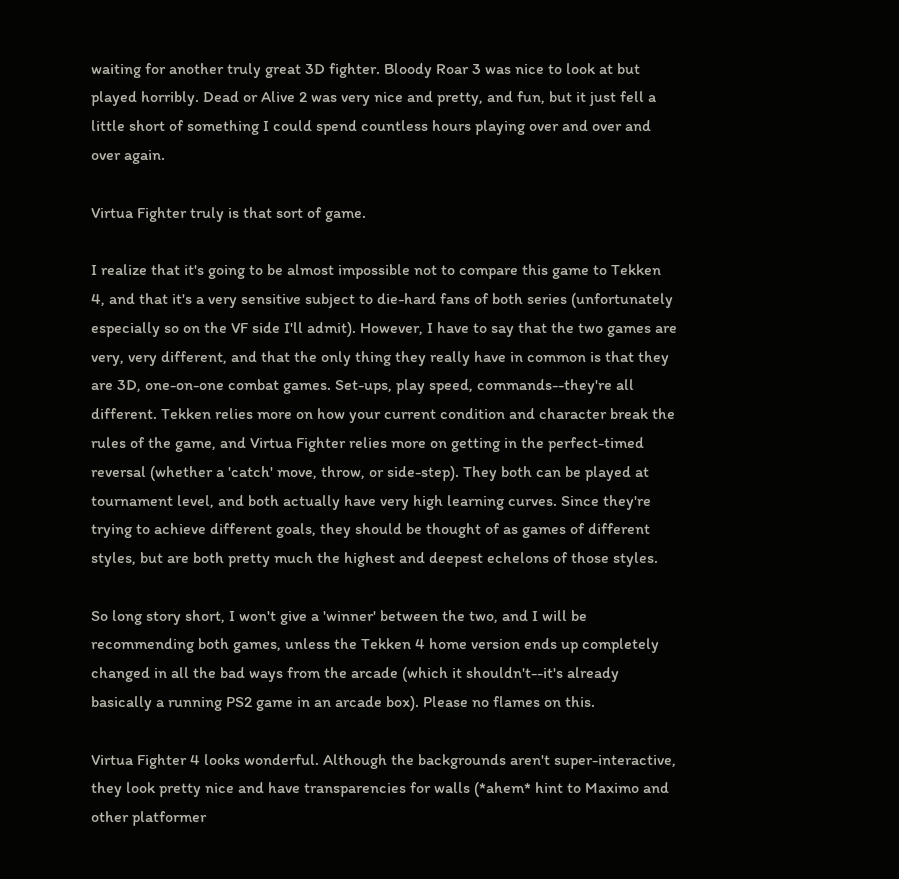waiting for another truly great 3D fighter. Bloody Roar 3 was nice to look at but played horribly. Dead or Alive 2 was very nice and pretty, and fun, but it just fell a little short of something I could spend countless hours playing over and over and over again.

Virtua Fighter truly is that sort of game.

I realize that it's going to be almost impossible not to compare this game to Tekken 4, and that it's a very sensitive subject to die-hard fans of both series (unfortunately especially so on the VF side I'll admit). However, I have to say that the two games are very, very different, and that the only thing they really have in common is that they are 3D, one-on-one combat games. Set-ups, play speed, commands--they're all different. Tekken relies more on how your current condition and character break the rules of the game, and Virtua Fighter relies more on getting in the perfect-timed reversal (whether a 'catch' move, throw, or side-step). They both can be played at tournament level, and both actually have very high learning curves. Since they're trying to achieve different goals, they should be thought of as games of different styles, but are both pretty much the highest and deepest echelons of those styles.

So long story short, I won't give a 'winner' between the two, and I will be recommending both games, unless the Tekken 4 home version ends up completely changed in all the bad ways from the arcade (which it shouldn't--it's already basically a running PS2 game in an arcade box). Please no flames on this.

Virtua Fighter 4 looks wonderful. Although the backgrounds aren't super-interactive, they look pretty nice and have transparencies for walls (*ahem* hint to Maximo and other platformer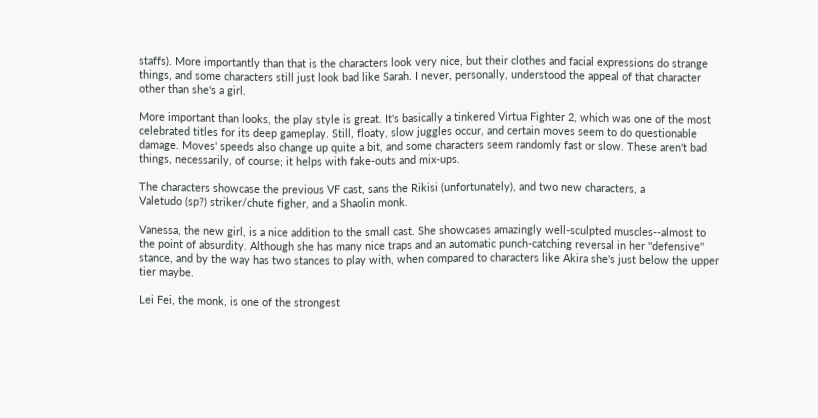staffs). More importantly than that is the characters look very nice, but their clothes and facial expressions do strange things, and some characters still just look bad like Sarah. I never, personally, understood the appeal of that character other than she's a girl.

More important than looks, the play style is great. It's basically a tinkered Virtua Fighter 2, which was one of the most celebrated titles for its deep gameplay. Still, floaty, slow juggles occur, and certain moves seem to do questionable damage. Moves' speeds also change up quite a bit, and some characters seem randomly fast or slow. These aren't bad things, necessarily, of course; it helps with fake-outs and mix-ups.

The characters showcase the previous VF cast, sans the Rikisi (unfortunately), and two new characters, a
Valetudo (sp?) striker/chute figher, and a Shaolin monk.

Vanessa, the new girl, is a nice addition to the small cast. She showcases amazingly well-sculpted muscles--almost to the point of absurdity. Although she has many nice traps and an automatic punch-catching reversal in her ''defensive'' stance, and by the way has two stances to play with, when compared to characters like Akira she's just below the upper tier maybe.

Lei Fei, the monk, is one of the strongest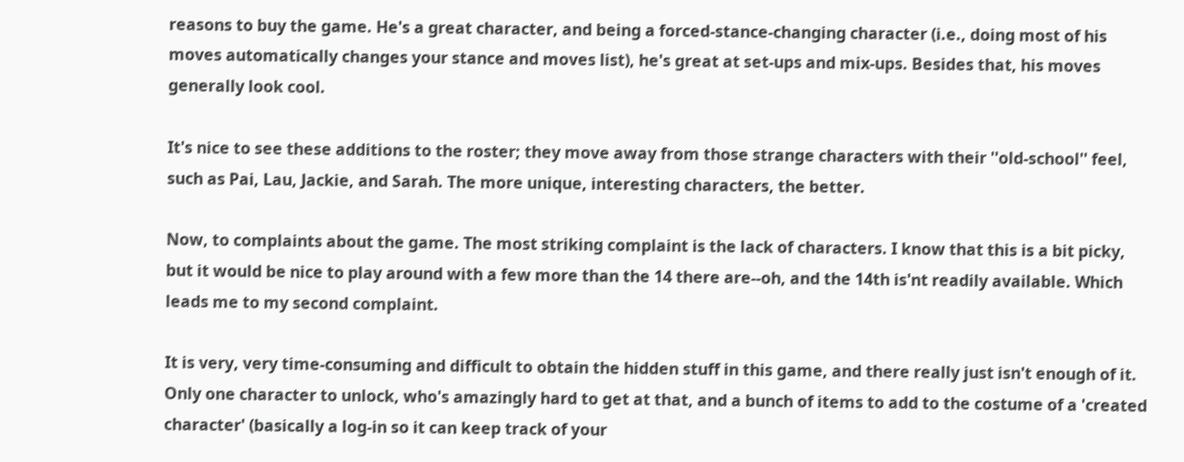reasons to buy the game. He's a great character, and being a forced-stance-changing character (i.e., doing most of his moves automatically changes your stance and moves list), he's great at set-ups and mix-ups. Besides that, his moves generally look cool.

It's nice to see these additions to the roster; they move away from those strange characters with their ''old-school'' feel, such as Pai, Lau, Jackie, and Sarah. The more unique, interesting characters, the better.

Now, to complaints about the game. The most striking complaint is the lack of characters. I know that this is a bit picky, but it would be nice to play around with a few more than the 14 there are--oh, and the 14th is'nt readily available. Which leads me to my second complaint.

It is very, very time-consuming and difficult to obtain the hidden stuff in this game, and there really just isn't enough of it. Only one character to unlock, who's amazingly hard to get at that, and a bunch of items to add to the costume of a 'created character' (basically a log-in so it can keep track of your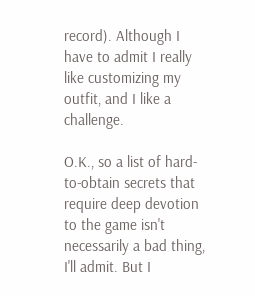record). Although I have to admit I really like customizing my outfit, and I like a challenge.

O.K., so a list of hard-to-obtain secrets that require deep devotion to the game isn't necessarily a bad thing, I'll admit. But I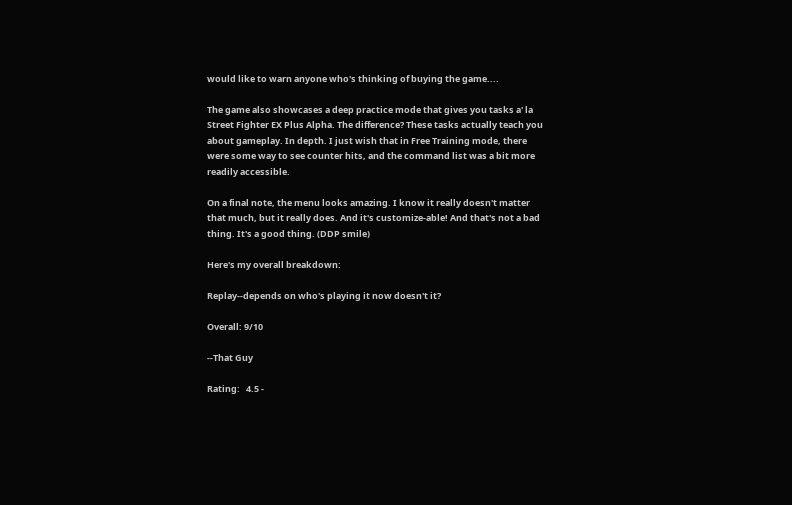would like to warn anyone who's thinking of buying the game....

The game also showcases a deep practice mode that gives you tasks a' la Street Fighter EX Plus Alpha. The difference? These tasks actually teach you about gameplay. In depth. I just wish that in Free Training mode, there were some way to see counter hits, and the command list was a bit more readily accessible.

On a final note, the menu looks amazing. I know it really doesn't matter that much, but it really does. And it's customize-able! And that's not a bad thing. It's a good thing. (DDP smile)

Here's my overall breakdown:

Replay--depends on who's playing it now doesn't it?

Overall: 9/10

--That Guy

Rating:   4.5 -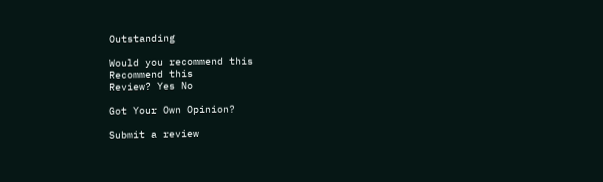Outstanding

Would you recommend this
Recommend this
Review? Yes No

Got Your Own Opinion?

Submit a review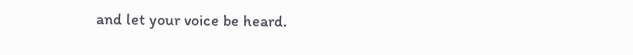and let your voice be heard.